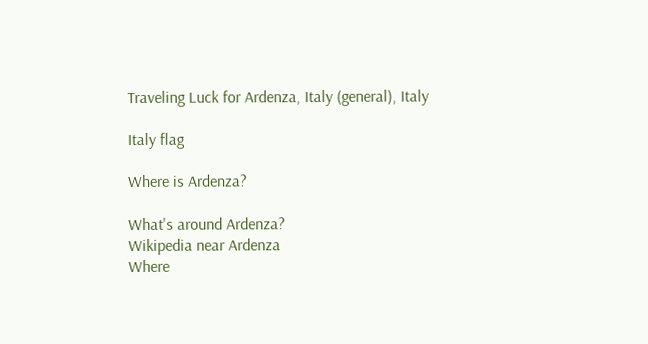Traveling Luck for Ardenza, Italy (general), Italy

Italy flag

Where is Ardenza?

What's around Ardenza?
Wikipedia near Ardenza
Where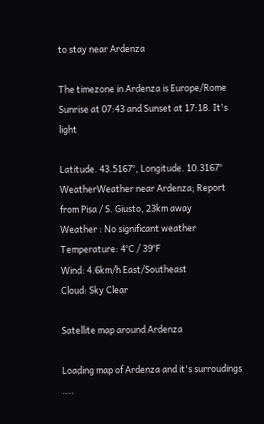to stay near Ardenza

The timezone in Ardenza is Europe/Rome
Sunrise at 07:43 and Sunset at 17:18. It's light

Latitude. 43.5167°, Longitude. 10.3167°
WeatherWeather near Ardenza; Report from Pisa / S. Giusto, 23km away
Weather : No significant weather
Temperature: 4°C / 39°F
Wind: 4.6km/h East/Southeast
Cloud: Sky Clear

Satellite map around Ardenza

Loading map of Ardenza and it's surroudings ....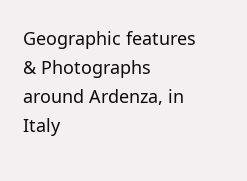Geographic features & Photographs around Ardenza, in Italy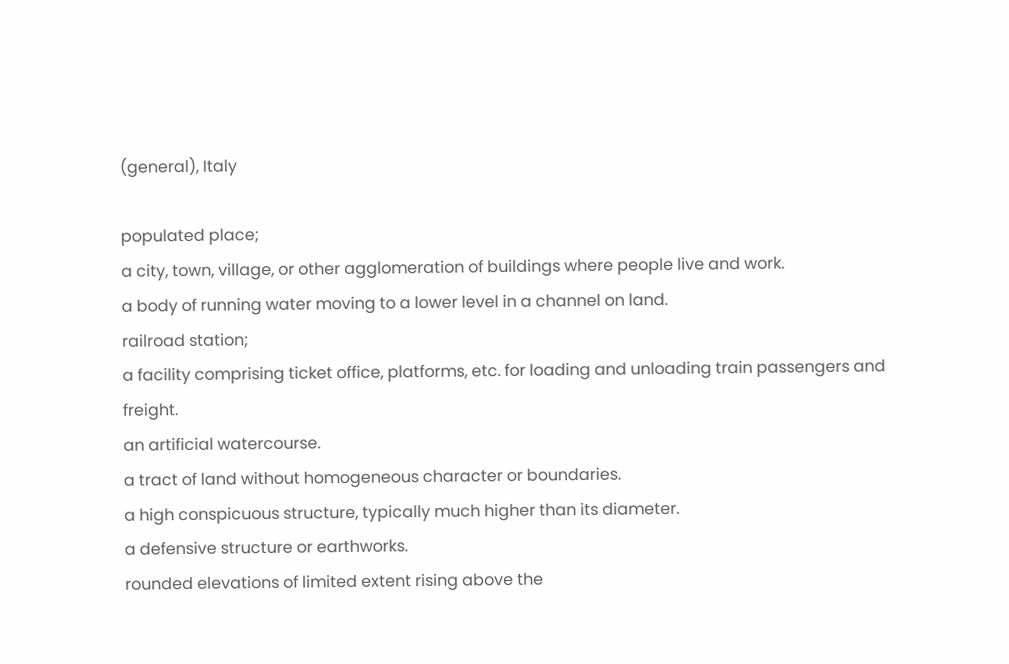(general), Italy

populated place;
a city, town, village, or other agglomeration of buildings where people live and work.
a body of running water moving to a lower level in a channel on land.
railroad station;
a facility comprising ticket office, platforms, etc. for loading and unloading train passengers and freight.
an artificial watercourse.
a tract of land without homogeneous character or boundaries.
a high conspicuous structure, typically much higher than its diameter.
a defensive structure or earthworks.
rounded elevations of limited extent rising above the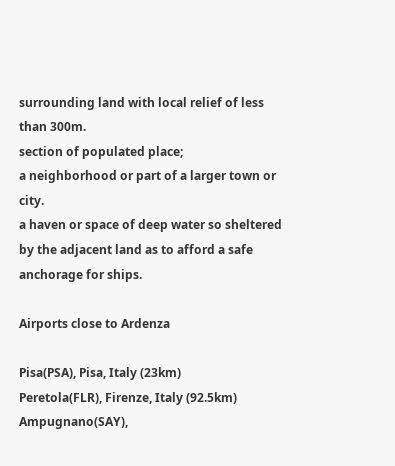surrounding land with local relief of less than 300m.
section of populated place;
a neighborhood or part of a larger town or city.
a haven or space of deep water so sheltered by the adjacent land as to afford a safe anchorage for ships.

Airports close to Ardenza

Pisa(PSA), Pisa, Italy (23km)
Peretola(FLR), Firenze, Italy (92.5km)
Ampugnano(SAY),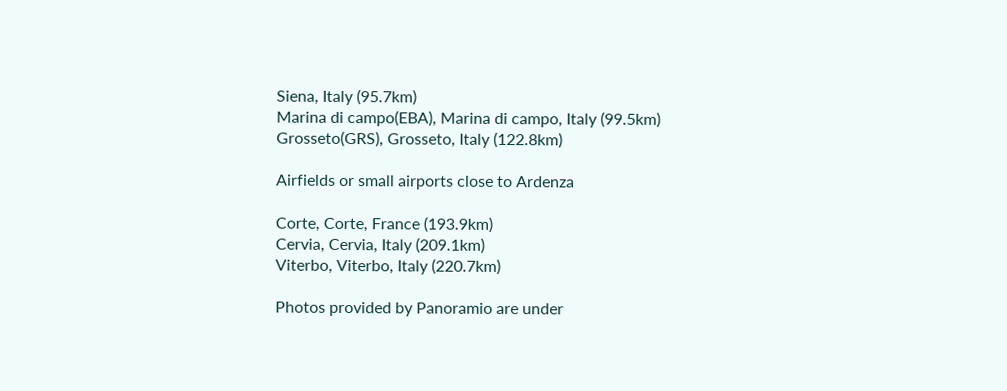Siena, Italy (95.7km)
Marina di campo(EBA), Marina di campo, Italy (99.5km)
Grosseto(GRS), Grosseto, Italy (122.8km)

Airfields or small airports close to Ardenza

Corte, Corte, France (193.9km)
Cervia, Cervia, Italy (209.1km)
Viterbo, Viterbo, Italy (220.7km)

Photos provided by Panoramio are under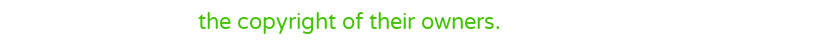the copyright of their owners.